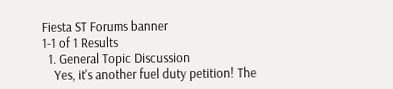Fiesta ST Forums banner
1-1 of 1 Results
  1. General Topic Discussion
    Yes, it's another fuel duty petition! The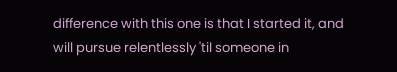difference with this one is that I started it, and will pursue relentlessly 'til someone in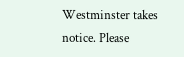Westminster takes notice. Please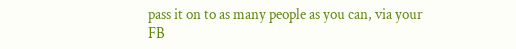pass it on to as many people as you can, via your FB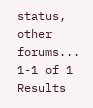status, other forums...
1-1 of 1 Results